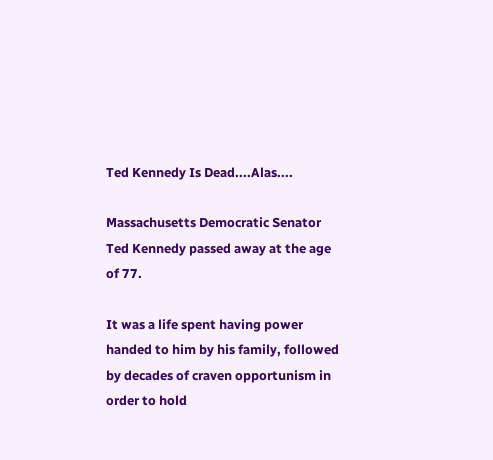Ted Kennedy Is Dead....Alas....

Massachusetts Democratic Senator Ted Kennedy passed away at the age of 77.

It was a life spent having power handed to him by his family, followed by decades of craven opportunism in order to hold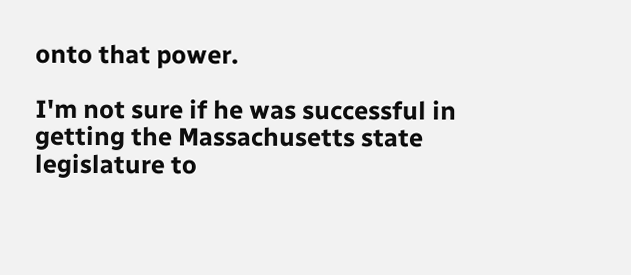onto that power.

I'm not sure if he was successful in getting the Massachusetts state legislature to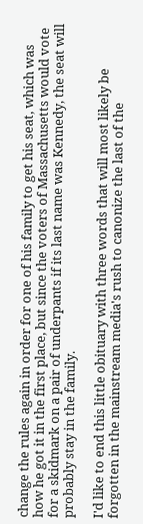change the rules again in order for one of his family to get his seat, which was how he got it in the first place, but since the voters of Massachusetts would vote for a skidmark on a pair of underpants if its last name was Kennedy, the seat will probably stay in the family.

I'd like to end this little obituary with three words that will most likely be forgotten in the mainstream media's rush to canonize the last of the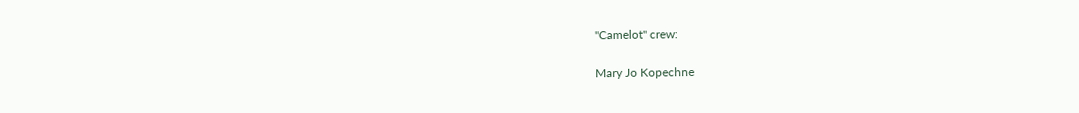"Camelot" crew:

Mary Jo Kopechne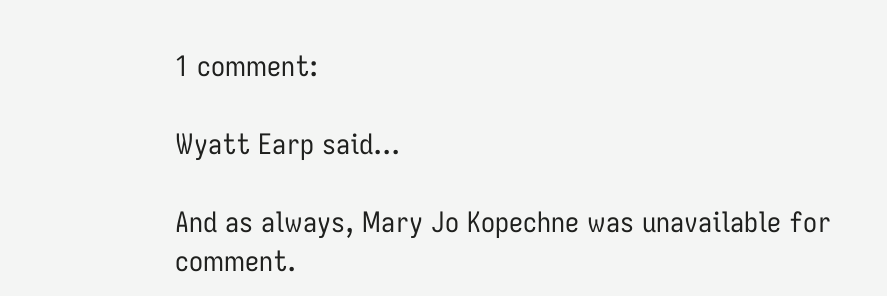1 comment:

Wyatt Earp said...

And as always, Mary Jo Kopechne was unavailable for comment.